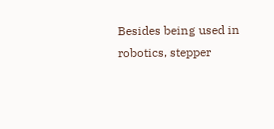Besides being used in robotics, stepper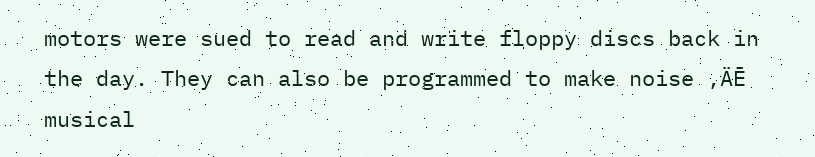motors were sued to read and write floppy discs back in the day. They can also be programmed to make noise ‚ÄĒ musical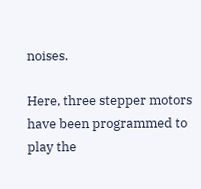noises.

Here, three stepper motors have been programmed to play the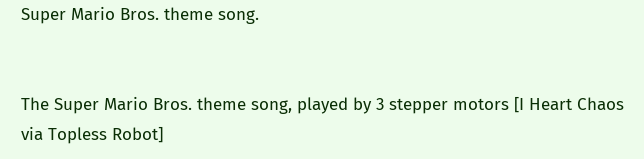Super Mario Bros. theme song.


The Super Mario Bros. theme song, played by 3 stepper motors [I Heart Chaos via Topless Robot]